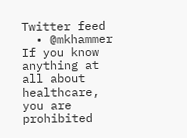Twitter feed
  • @mkhammer If you know anything at all about healthcare, you are prohibited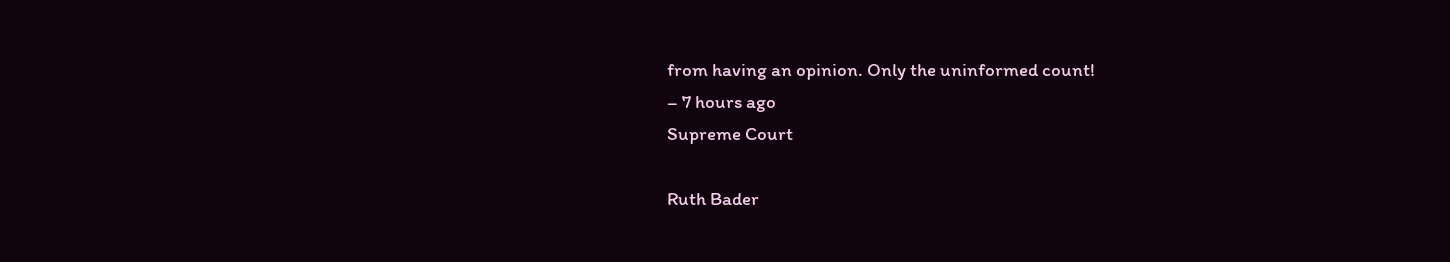from having an opinion. Only the uninformed count!
– 7 hours ago
Supreme Court

Ruth Bader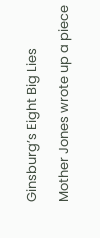Ginsburg’s Eight Big Lies

Mother Jones wrote up a piece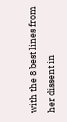with the 8 best lines from her dissent in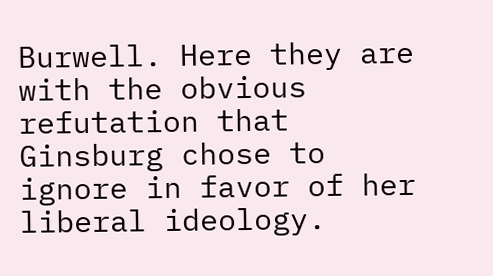Burwell. Here they are with the obvious refutation that Ginsburg chose to ignore in favor of her liberal ideology.